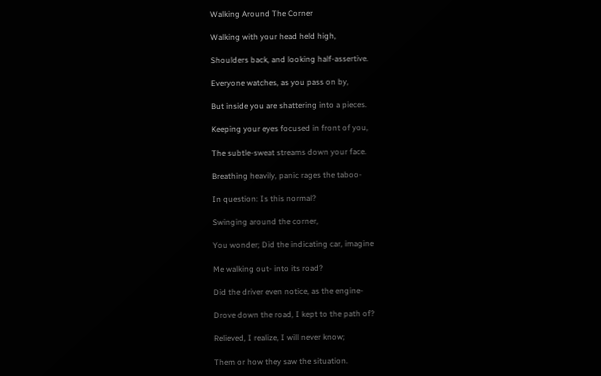Walking Around The Corner

Walking with your head held high,

Shoulders back, and looking half-assertive.

Everyone watches, as you pass on by,

But inside you are shattering into a pieces.

Keeping your eyes focused in front of you,

The subtle-sweat streams down your face.

Breathing heavily, panic rages the taboo-

In question: Is this normal?

Swinging around the corner,

You wonder; Did the indicating car, imagine

Me walking out- into its road?

Did the driver even notice, as the engine-

Drove down the road, I kept to the path of?

Relieved, I realize, I will never know;

Them or how they saw the situation.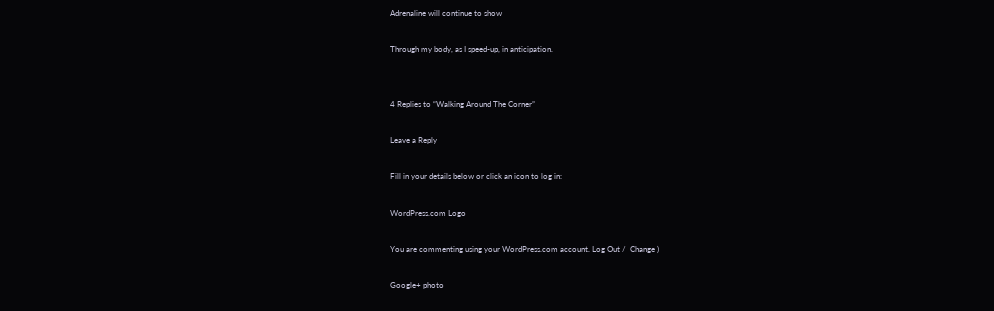Adrenaline will continue to show

Through my body, as I speed-up, in anticipation.


4 Replies to “Walking Around The Corner”

Leave a Reply

Fill in your details below or click an icon to log in:

WordPress.com Logo

You are commenting using your WordPress.com account. Log Out /  Change )

Google+ photo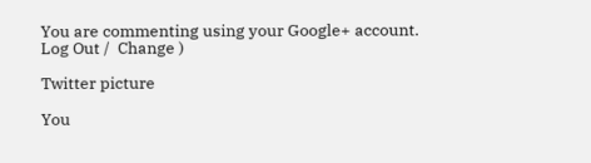You are commenting using your Google+ account. Log Out /  Change )

Twitter picture

You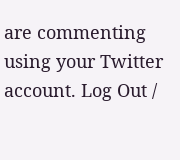are commenting using your Twitter account. Log Out /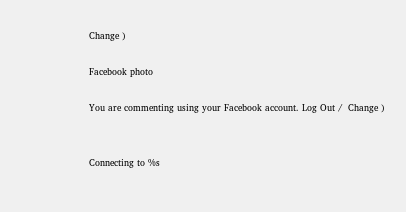Change )

Facebook photo

You are commenting using your Facebook account. Log Out /  Change )


Connecting to %s